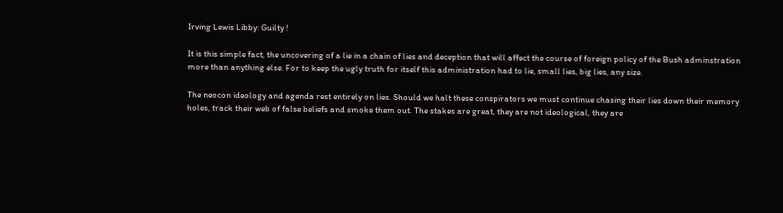Irving Lewis Libby: Guilty !

It is this simple fact, the uncovering of a lie in a chain of lies and deception that will affect the course of foreign policy of the Bush adminstration more than anything else. For to keep the ugly truth for itself this administration had to lie, small lies, big lies, any size.

The neocon ideology and agenda rest entirely on lies. Should we halt these conspirators we must continue chasing their lies down their memory holes, track their web of false beliefs and smoke them out. The stakes are great, they are not ideological, they are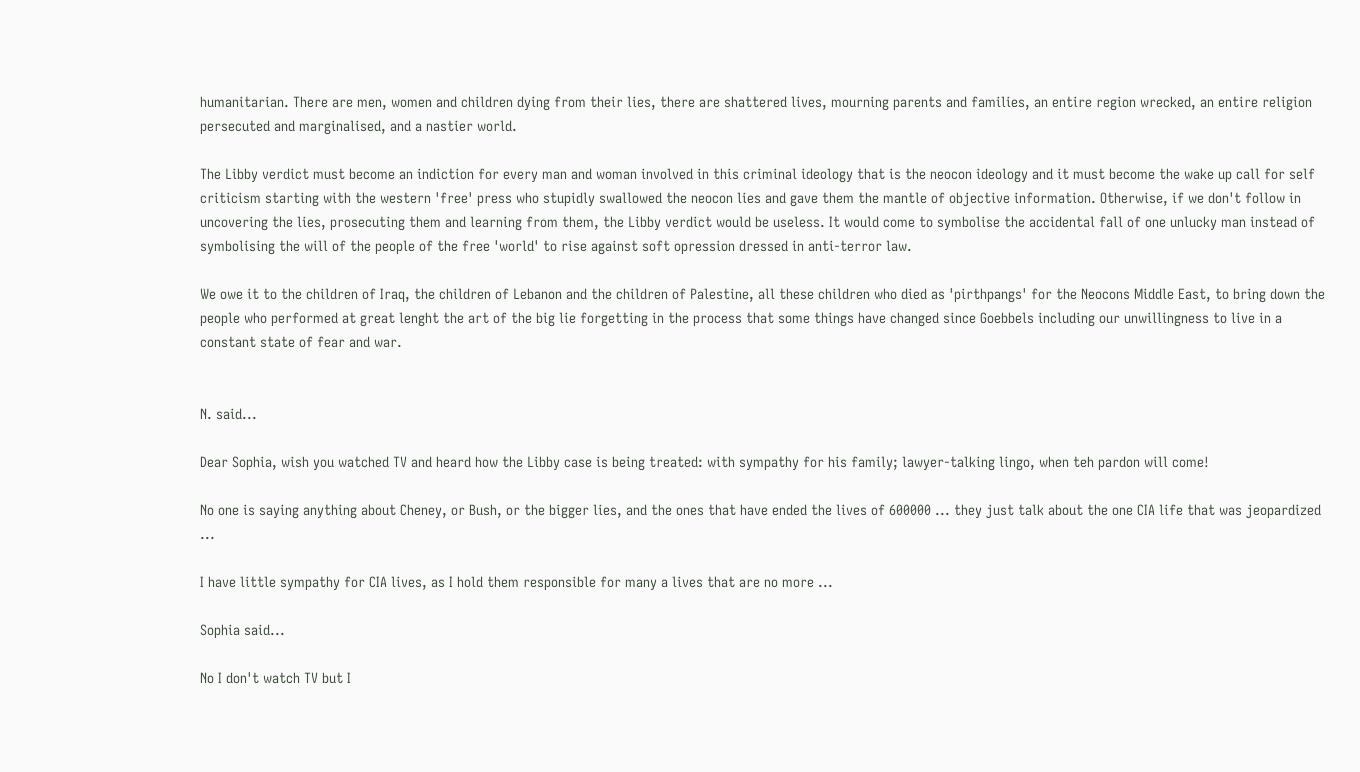humanitarian. There are men, women and children dying from their lies, there are shattered lives, mourning parents and families, an entire region wrecked, an entire religion persecuted and marginalised, and a nastier world.

The Libby verdict must become an indiction for every man and woman involved in this criminal ideology that is the neocon ideology and it must become the wake up call for self criticism starting with the western 'free' press who stupidly swallowed the neocon lies and gave them the mantle of objective information. Otherwise, if we don't follow in uncovering the lies, prosecuting them and learning from them, the Libby verdict would be useless. It would come to symbolise the accidental fall of one unlucky man instead of symbolising the will of the people of the free 'world' to rise against soft opression dressed in anti-terror law.

We owe it to the children of Iraq, the children of Lebanon and the children of Palestine, all these children who died as 'pirthpangs' for the Neocons Middle East, to bring down the people who performed at great lenght the art of the big lie forgetting in the process that some things have changed since Goebbels including our unwillingness to live in a constant state of fear and war.


N. said...

Dear Sophia, wish you watched TV and heard how the Libby case is being treated: with sympathy for his family; lawyer-talking lingo, when teh pardon will come!

No one is saying anything about Cheney, or Bush, or the bigger lies, and the ones that have ended the lives of 600000 ... they just talk about the one CIA life that was jeopardized ...

I have little sympathy for CIA lives, as I hold them responsible for many a lives that are no more ...

Sophia said...

No I don't watch TV but I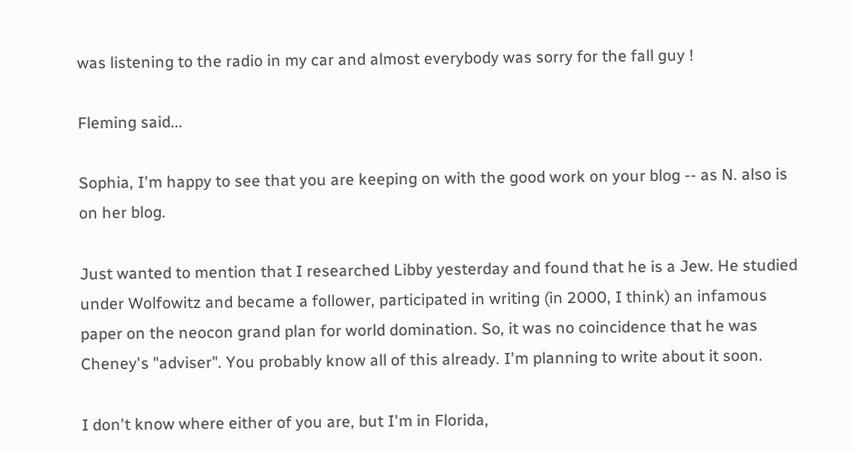was listening to the radio in my car and almost everybody was sorry for the fall guy !

Fleming said...

Sophia, I'm happy to see that you are keeping on with the good work on your blog -- as N. also is on her blog.

Just wanted to mention that I researched Libby yesterday and found that he is a Jew. He studied under Wolfowitz and became a follower, participated in writing (in 2000, I think) an infamous paper on the neocon grand plan for world domination. So, it was no coincidence that he was Cheney's "adviser". You probably know all of this already. I'm planning to write about it soon.

I don't know where either of you are, but I'm in Florida,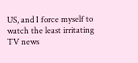US, and I force myself to watch the least irritating TV news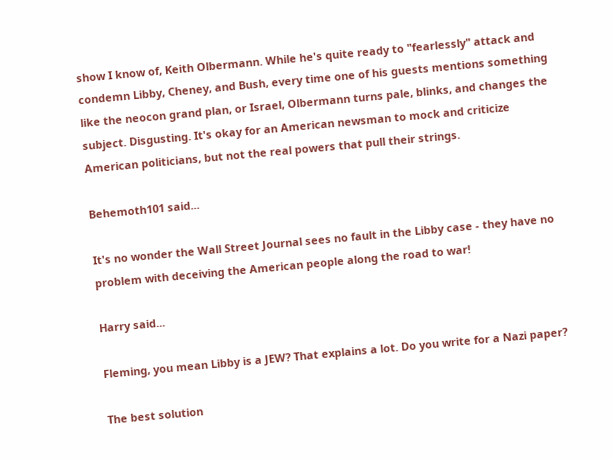show I know of, Keith Olbermann. While he's quite ready to "fearlessly" attack and condemn Libby, Cheney, and Bush, every time one of his guests mentions something like the neocon grand plan, or Israel, Olbermann turns pale, blinks, and changes the subject. Disgusting. It's okay for an American newsman to mock and criticize American politicians, but not the real powers that pull their strings.

Behemoth101 said...

It's no wonder the Wall Street Journal sees no fault in the Libby case - they have no problem with deceiving the American people along the road to war!

Harry said...

Fleming, you mean Libby is a JEW? That explains a lot. Do you write for a Nazi paper?

The best solution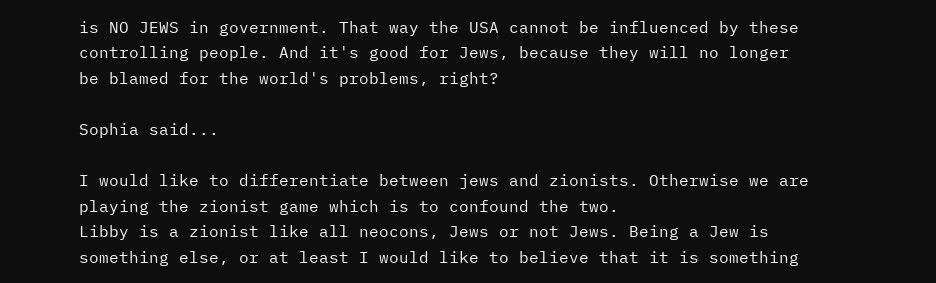is NO JEWS in government. That way the USA cannot be influenced by these controlling people. And it's good for Jews, because they will no longer be blamed for the world's problems, right?

Sophia said...

I would like to differentiate between jews and zionists. Otherwise we are playing the zionist game which is to confound the two.
Libby is a zionist like all neocons, Jews or not Jews. Being a Jew is something else, or at least I would like to believe that it is something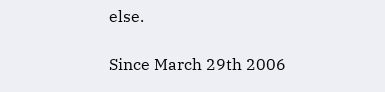else.

Since March 29th 2006